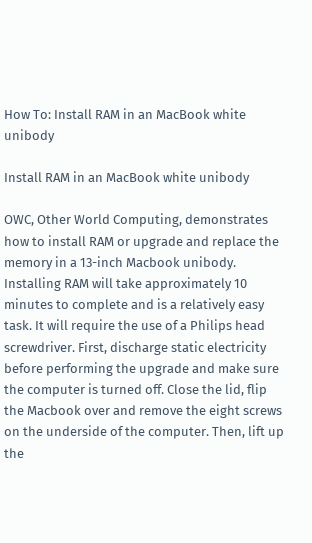How To: Install RAM in an MacBook white unibody

Install RAM in an MacBook white unibody

OWC, Other World Computing, demonstrates how to install RAM or upgrade and replace the memory in a 13-inch Macbook unibody. Installing RAM will take approximately 10 minutes to complete and is a relatively easy task. It will require the use of a Philips head screwdriver. First, discharge static electricity before performing the upgrade and make sure the computer is turned off. Close the lid, flip the Macbook over and remove the eight screws on the underside of the computer. Then, lift up the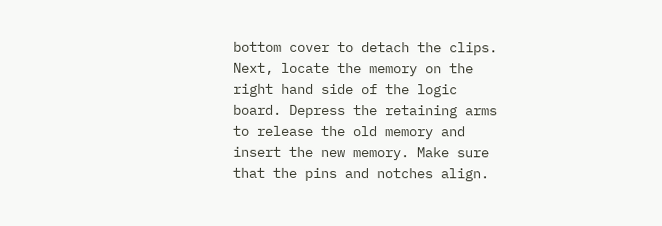bottom cover to detach the clips. Next, locate the memory on the right hand side of the logic board. Depress the retaining arms to release the old memory and insert the new memory. Make sure that the pins and notches align.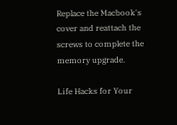Replace the Macbook's cover and reattach the screws to complete the memory upgrade.

Life Hacks for Your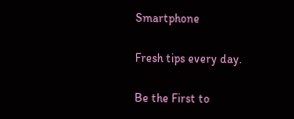Smartphone

Fresh tips every day.

Be the First to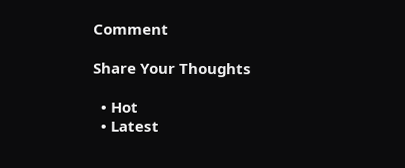Comment

Share Your Thoughts

  • Hot
  • Latest